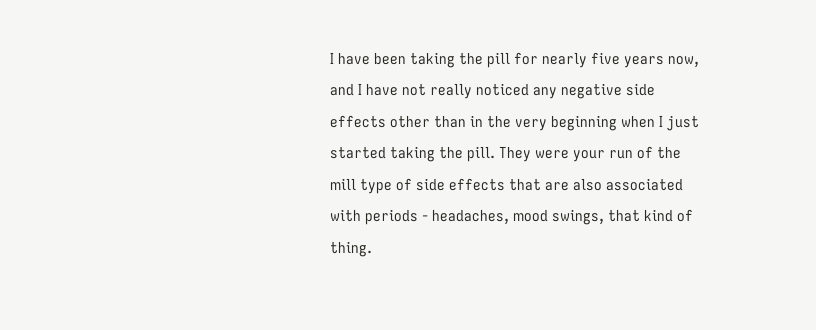I have been taking the pill for nearly five years now, and I have not really noticed any negative side effects other than in the very beginning when I just started taking the pill. They were your run of the mill type of side effects that are also associated with periods - headaches, mood swings, that kind of thing.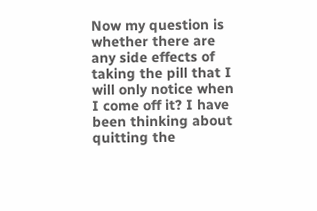Now my question is whether there are any side effects of taking the pill that I will only notice when I come off it? I have been thinking about quitting the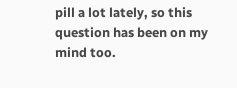pill a lot lately, so this question has been on my mind too.